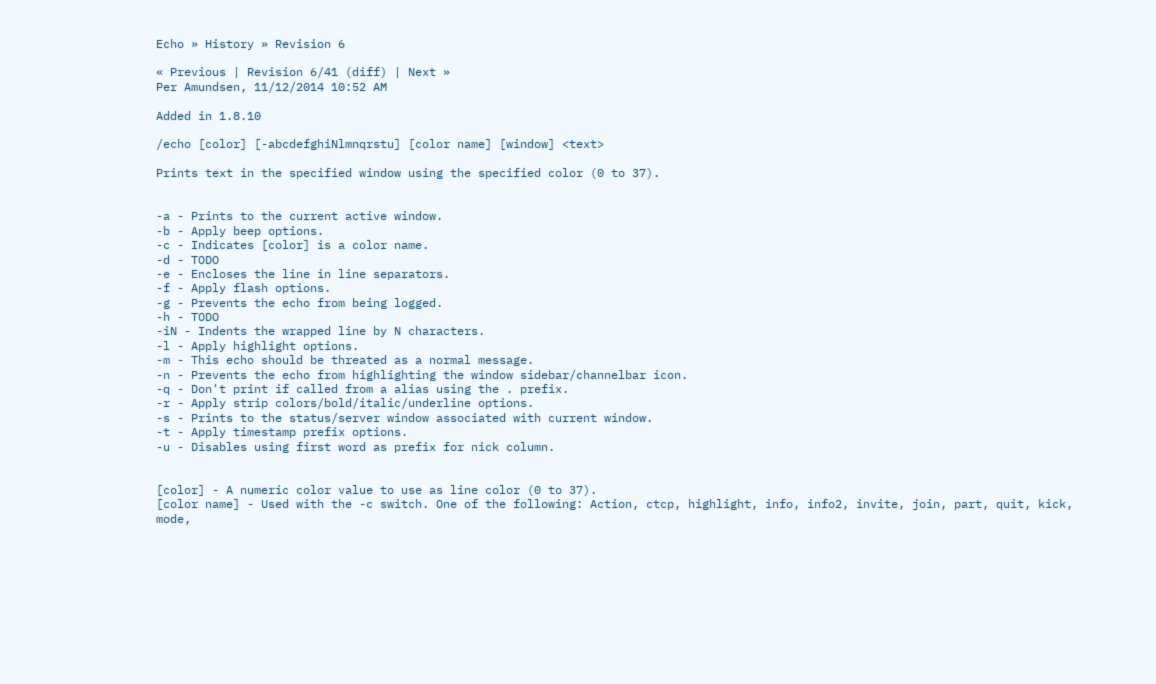Echo » History » Revision 6

« Previous | Revision 6/41 (diff) | Next »
Per Amundsen, 11/12/2014 10:52 AM

Added in 1.8.10

/echo [color] [-abcdefghiNlmnqrstu] [color name] [window] <text>

Prints text in the specified window using the specified color (0 to 37).


-a - Prints to the current active window.
-b - Apply beep options.
-c - Indicates [color] is a color name.
-d - TODO
-e - Encloses the line in line separators.
-f - Apply flash options.
-g - Prevents the echo from being logged.
-h - TODO
-iN - Indents the wrapped line by N characters.
-l - Apply highlight options.
-m - This echo should be threated as a normal message.
-n - Prevents the echo from highlighting the window sidebar/channelbar icon.
-q - Don't print if called from a alias using the . prefix.
-r - Apply strip colors/bold/italic/underline options.
-s - Prints to the status/server window associated with current window.
-t - Apply timestamp prefix options.
-u - Disables using first word as prefix for nick column.


[color] - A numeric color value to use as line color (0 to 37).
[color name] - Used with the -c switch. One of the following: Action, ctcp, highlight, info, info2, invite, join, part, quit, kick, mode,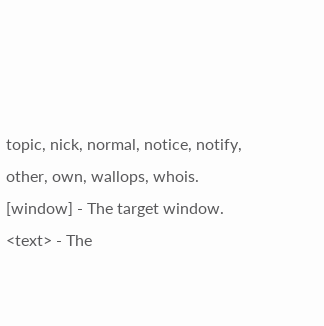topic, nick, normal, notice, notify, other, own, wallops, whois.
[window] - The target window.
<text> - The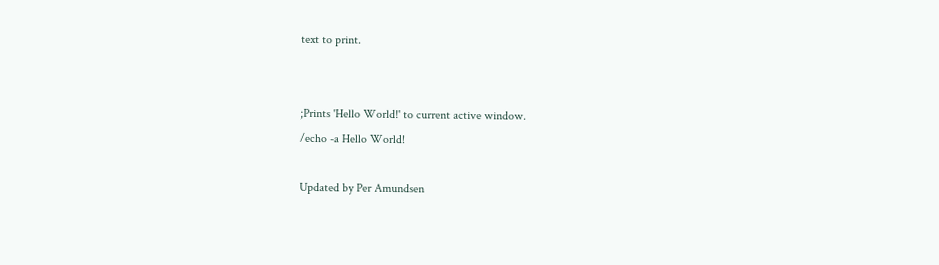text to print.


;Prints 'Hello World!' to current active window.
/echo -a Hello World!

Updated by Per Amundsen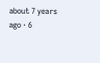about 7 years ago · 6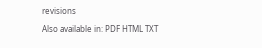revisions

Also available in: PDF HTML TXT